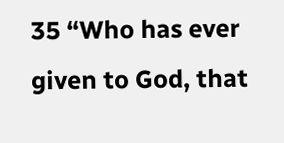35 “Who has ever given to God, that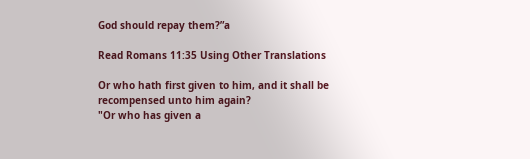God should repay them?”a

Read Romans 11:35 Using Other Translations

Or who hath first given to him, and it shall be recompensed unto him again?
"Or who has given a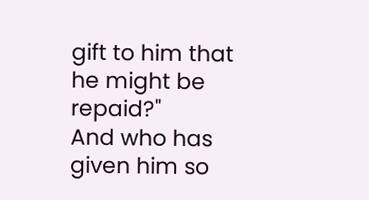gift to him that he might be repaid?"
And who has given him so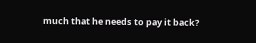much that he needs to pay it back?